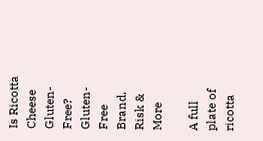Is Ricotta Cheese Gluten-Free? Gluten-Free Brand, Risk & More

A full plate of ricotta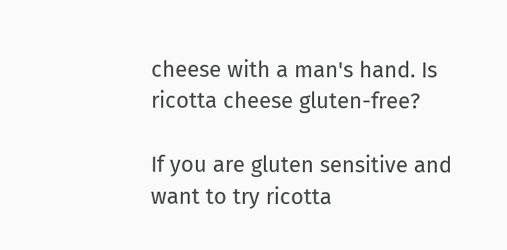cheese with a man's hand. Is ricotta cheese gluten-free?

If you are gluten sensitive and want to try ricotta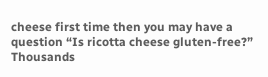cheese first time then you may have a question “Is ricotta cheese gluten-free?” Thousands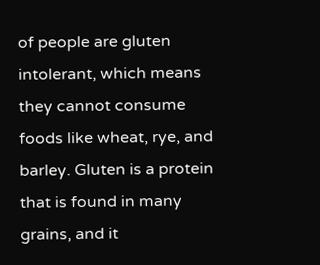of people are gluten intolerant, which means they cannot consume foods like wheat, rye, and barley. Gluten is a protein that is found in many grains, and it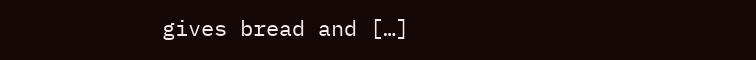gives bread and […]